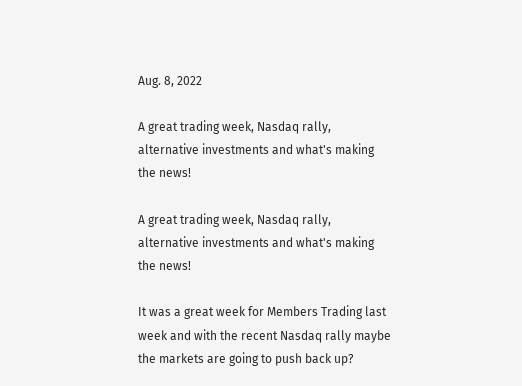Aug. 8, 2022

A great trading week, Nasdaq rally, alternative investments and what's making the news!

A great trading week, Nasdaq rally, alternative investments and what's making the news!

It was a great week for Members Trading last week and with the recent Nasdaq rally maybe the markets are going to push back up?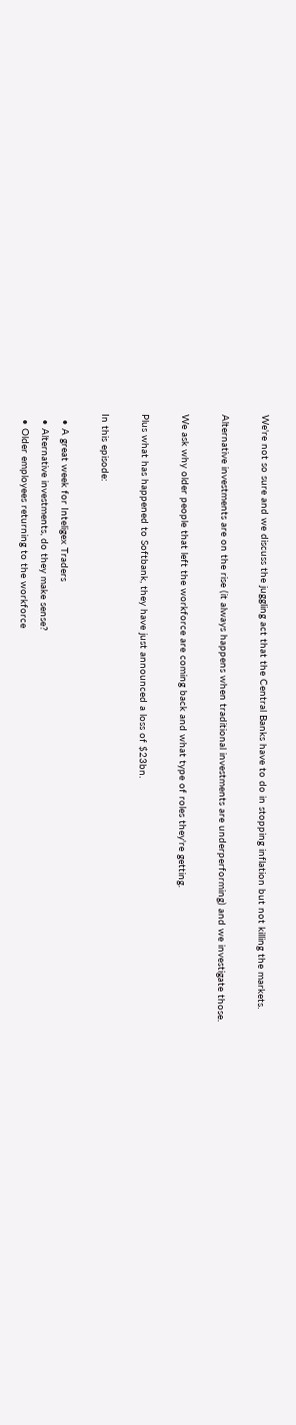We're not so sure and we discuss the juggling act that the Central Banks have to do in stopping inflation but not killing the markets.

Alternative investments are on the rise (it always happens when traditional investments are underperforming) and we investigate those.

We ask why older people that left the workforce are coming back and what type of roles they're getting.

Plus what has happened to Softbank, they have just announced a loss of $23bn.

In this episode:

  • A great week for Inteligex Traders
  • Alternative investments, do they make sense?
  • Older employees returning to the workforce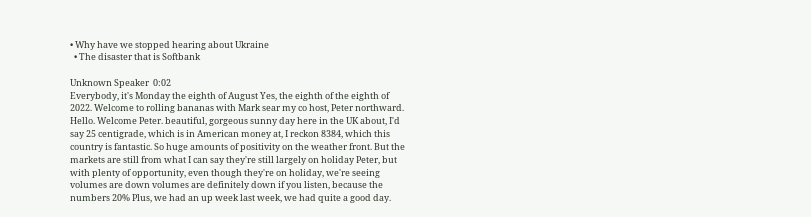• Why have we stopped hearing about Ukraine
  • The disaster that is Softbank

Unknown Speaker  0:02
Everybody, it's Monday the eighth of August Yes, the eighth of the eighth of 2022. Welcome to rolling bananas with Mark sear my co host, Peter northward. Hello. Welcome Peter. beautiful, gorgeous sunny day here in the UK about, I'd say 25 centigrade, which is in American money at, I reckon 8384, which this country is fantastic. So huge amounts of positivity on the weather front. But the markets are still from what I can say they're still largely on holiday Peter, but with plenty of opportunity, even though they're on holiday, we're seeing volumes are down volumes are definitely down if you listen, because the numbers 20% Plus, we had an up week last week, we had quite a good day.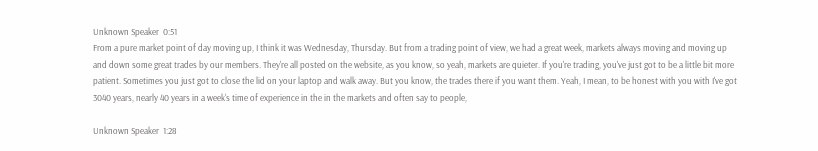Unknown Speaker  0:51
From a pure market point of day moving up, I think it was Wednesday, Thursday. But from a trading point of view, we had a great week, markets always moving and moving up and down some great trades by our members. They're all posted on the website, as you know, so yeah, markets are quieter. If you're trading, you've just got to be a little bit more patient. Sometimes you just got to close the lid on your laptop and walk away. But you know, the trades there if you want them. Yeah, I mean, to be honest with you with I've got 3040 years, nearly 40 years in a week's time of experience in the in the markets and often say to people,

Unknown Speaker  1:28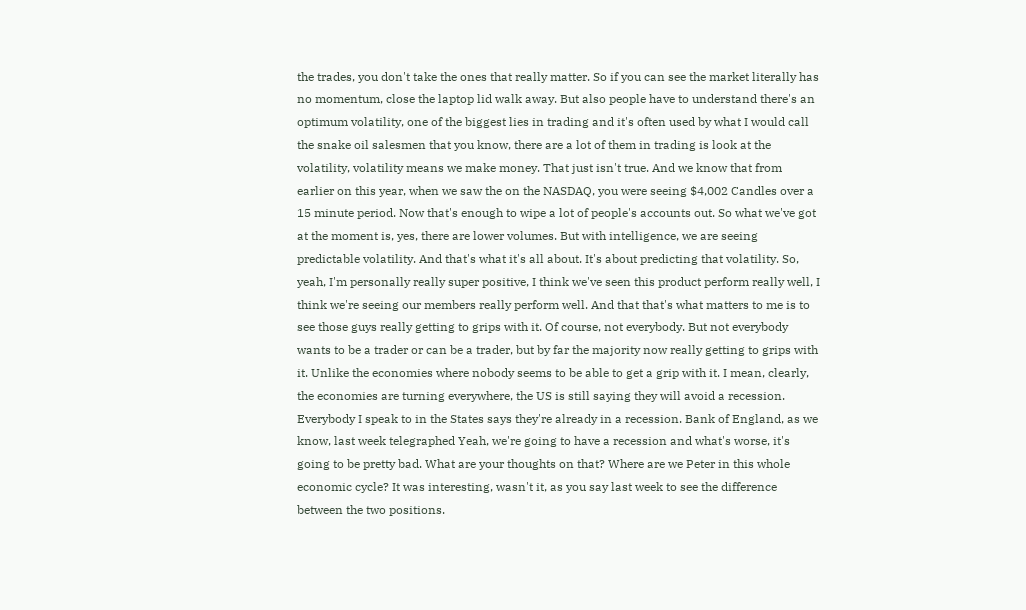the trades, you don't take the ones that really matter. So if you can see the market literally has no momentum, close the laptop lid walk away. But also people have to understand there's an optimum volatility, one of the biggest lies in trading and it's often used by what I would call the snake oil salesmen that you know, there are a lot of them in trading is look at the volatility, volatility means we make money. That just isn't true. And we know that from earlier on this year, when we saw the on the NASDAQ, you were seeing $4,002 Candles over a 15 minute period. Now that's enough to wipe a lot of people's accounts out. So what we've got at the moment is, yes, there are lower volumes. But with intelligence, we are seeing predictable volatility. And that's what it's all about. It's about predicting that volatility. So, yeah, I'm personally really super positive, I think we've seen this product perform really well, I think we're seeing our members really perform well. And that that's what matters to me is to see those guys really getting to grips with it. Of course, not everybody. But not everybody wants to be a trader or can be a trader, but by far the majority now really getting to grips with it. Unlike the economies where nobody seems to be able to get a grip with it. I mean, clearly, the economies are turning everywhere, the US is still saying they will avoid a recession. Everybody I speak to in the States says they're already in a recession. Bank of England, as we know, last week telegraphed Yeah, we're going to have a recession and what's worse, it's going to be pretty bad. What are your thoughts on that? Where are we Peter in this whole economic cycle? It was interesting, wasn't it, as you say last week to see the difference between the two positions.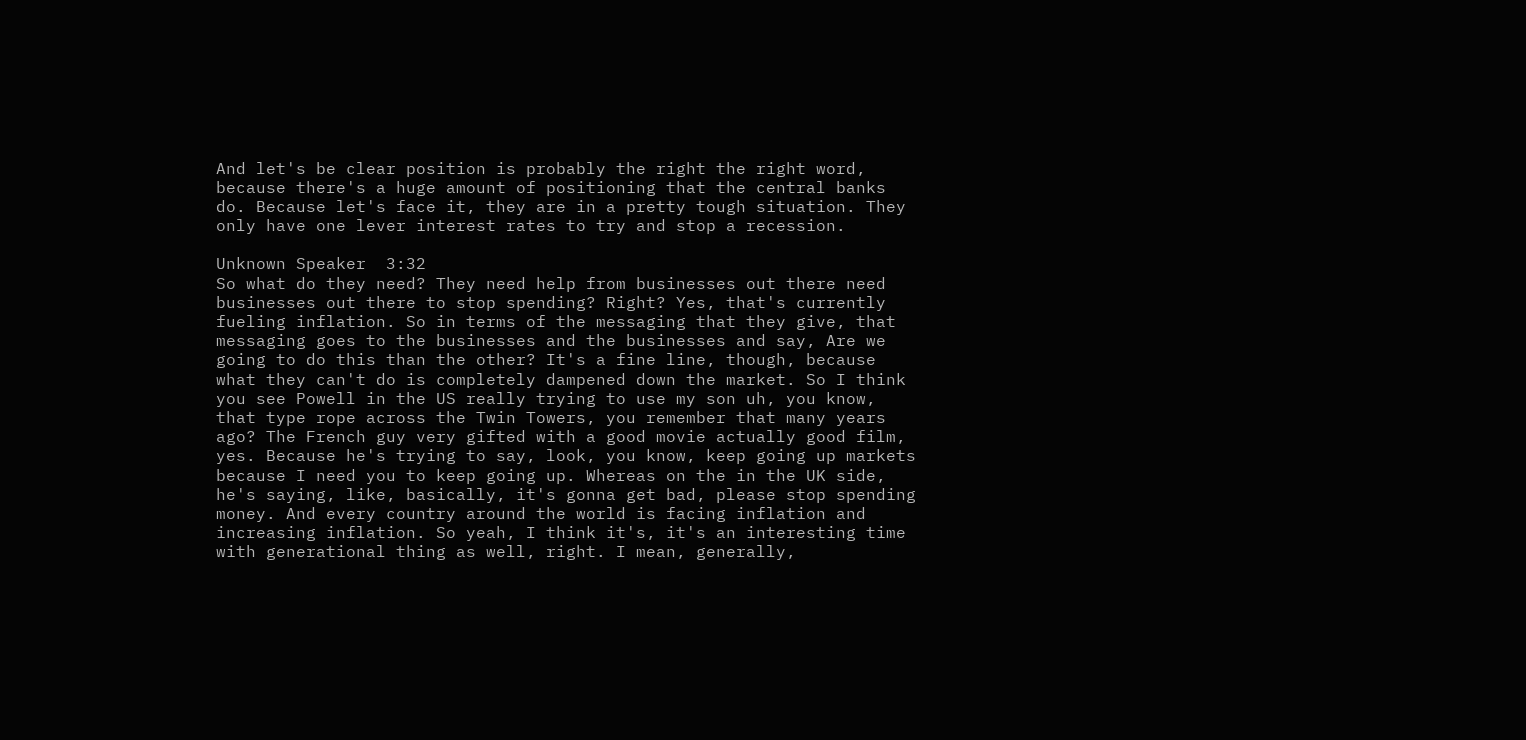And let's be clear position is probably the right the right word, because there's a huge amount of positioning that the central banks do. Because let's face it, they are in a pretty tough situation. They only have one lever interest rates to try and stop a recession.

Unknown Speaker  3:32
So what do they need? They need help from businesses out there need businesses out there to stop spending? Right? Yes, that's currently fueling inflation. So in terms of the messaging that they give, that messaging goes to the businesses and the businesses and say, Are we going to do this than the other? It's a fine line, though, because what they can't do is completely dampened down the market. So I think you see Powell in the US really trying to use my son uh, you know, that type rope across the Twin Towers, you remember that many years ago? The French guy very gifted with a good movie actually good film, yes. Because he's trying to say, look, you know, keep going up markets because I need you to keep going up. Whereas on the in the UK side, he's saying, like, basically, it's gonna get bad, please stop spending money. And every country around the world is facing inflation and increasing inflation. So yeah, I think it's, it's an interesting time with generational thing as well, right. I mean, generally,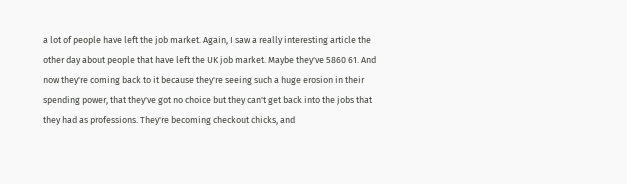a lot of people have left the job market. Again, I saw a really interesting article the other day about people that have left the UK job market. Maybe they've 5860 61. And now they're coming back to it because they're seeing such a huge erosion in their spending power, that they've got no choice but they can't get back into the jobs that they had as professions. They're becoming checkout chicks, and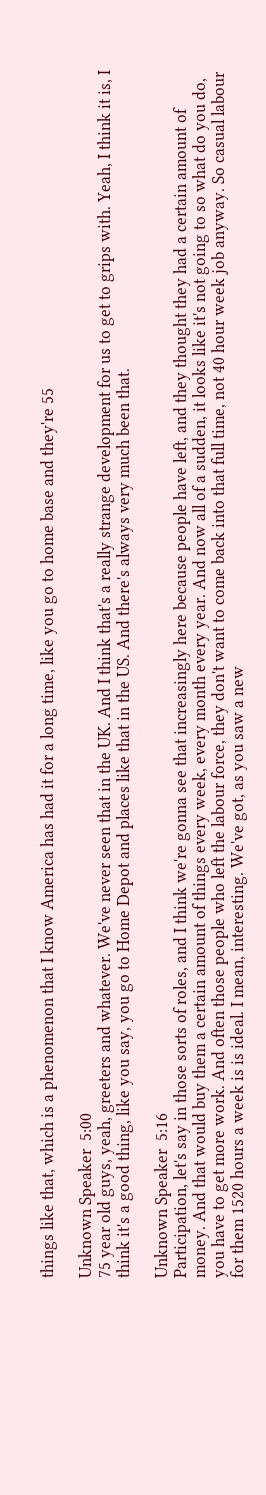things like that, which is a phenomenon that I know America has had it for a long time, like you go to home base and they're 55

Unknown Speaker  5:00
75 year old guys, yeah, greeters and whatever. We've never seen that in the UK. And I think that's a really strange development for us to get to grips with. Yeah, I think it is, I think it's a good thing, like you say, you go to Home Depot and places like that in the US. And there's always very much been that.

Unknown Speaker  5:16
Participation, let's say in those sorts of roles, and I think we're gonna see that increasingly here because people have left, and they thought they had a certain amount of money. And that would buy them a certain amount of things every week, every month every year. And now all of a sudden, it looks like it's not going to so what do you do, you have to get more work. And often those people who left the labour force, they don't want to come back into that full time, not 40 hour week job anyway. So casual labour for them 1520 hours a week is is ideal. I mean, interesting. We've got, as you saw a new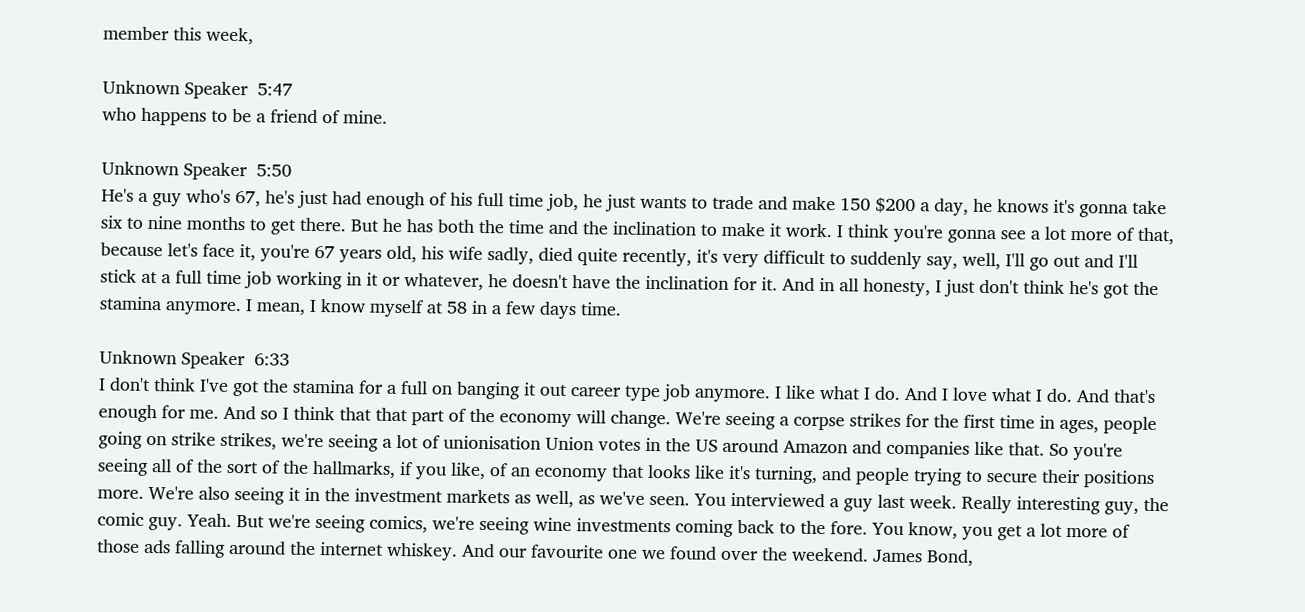member this week,

Unknown Speaker  5:47
who happens to be a friend of mine.

Unknown Speaker  5:50
He's a guy who's 67, he's just had enough of his full time job, he just wants to trade and make 150 $200 a day, he knows it's gonna take six to nine months to get there. But he has both the time and the inclination to make it work. I think you're gonna see a lot more of that, because let's face it, you're 67 years old, his wife sadly, died quite recently, it's very difficult to suddenly say, well, I'll go out and I'll stick at a full time job working in it or whatever, he doesn't have the inclination for it. And in all honesty, I just don't think he's got the stamina anymore. I mean, I know myself at 58 in a few days time.

Unknown Speaker  6:33
I don't think I've got the stamina for a full on banging it out career type job anymore. I like what I do. And I love what I do. And that's enough for me. And so I think that that part of the economy will change. We're seeing a corpse strikes for the first time in ages, people going on strike strikes, we're seeing a lot of unionisation Union votes in the US around Amazon and companies like that. So you're seeing all of the sort of the hallmarks, if you like, of an economy that looks like it's turning, and people trying to secure their positions more. We're also seeing it in the investment markets as well, as we've seen. You interviewed a guy last week. Really interesting guy, the comic guy. Yeah. But we're seeing comics, we're seeing wine investments coming back to the fore. You know, you get a lot more of those ads falling around the internet whiskey. And our favourite one we found over the weekend. James Bond,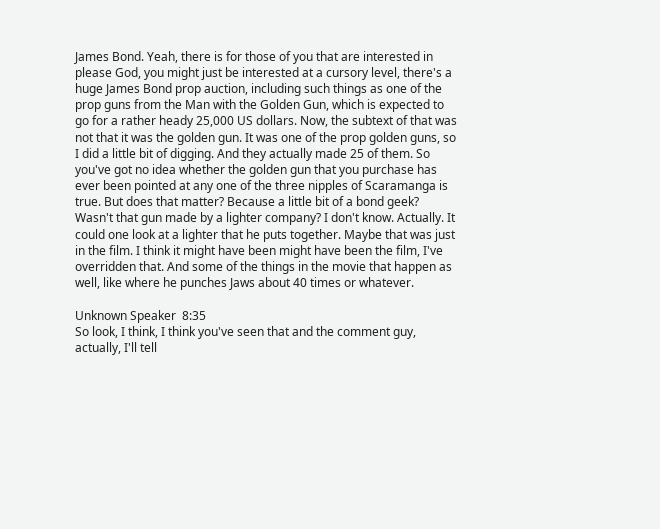James Bond. Yeah, there is for those of you that are interested in please God, you might just be interested at a cursory level, there's a huge James Bond prop auction, including such things as one of the prop guns from the Man with the Golden Gun, which is expected to go for a rather heady 25,000 US dollars. Now, the subtext of that was not that it was the golden gun. It was one of the prop golden guns, so I did a little bit of digging. And they actually made 25 of them. So you've got no idea whether the golden gun that you purchase has ever been pointed at any one of the three nipples of Scaramanga is true. But does that matter? Because a little bit of a bond geek? Wasn't that gun made by a lighter company? I don't know. Actually. It could one look at a lighter that he puts together. Maybe that was just in the film. I think it might have been might have been the film, I've overridden that. And some of the things in the movie that happen as well, like where he punches Jaws about 40 times or whatever.

Unknown Speaker  8:35
So look, I think, I think you've seen that and the comment guy, actually, I'll tell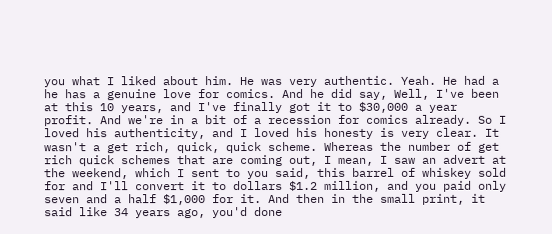you what I liked about him. He was very authentic. Yeah. He had a he has a genuine love for comics. And he did say, Well, I've been at this 10 years, and I've finally got it to $30,000 a year profit. And we're in a bit of a recession for comics already. So I loved his authenticity, and I loved his honesty is very clear. It wasn't a get rich, quick, quick scheme. Whereas the number of get rich quick schemes that are coming out, I mean, I saw an advert at the weekend, which I sent to you said, this barrel of whiskey sold for and I'll convert it to dollars $1.2 million, and you paid only seven and a half $1,000 for it. And then in the small print, it said like 34 years ago, you'd done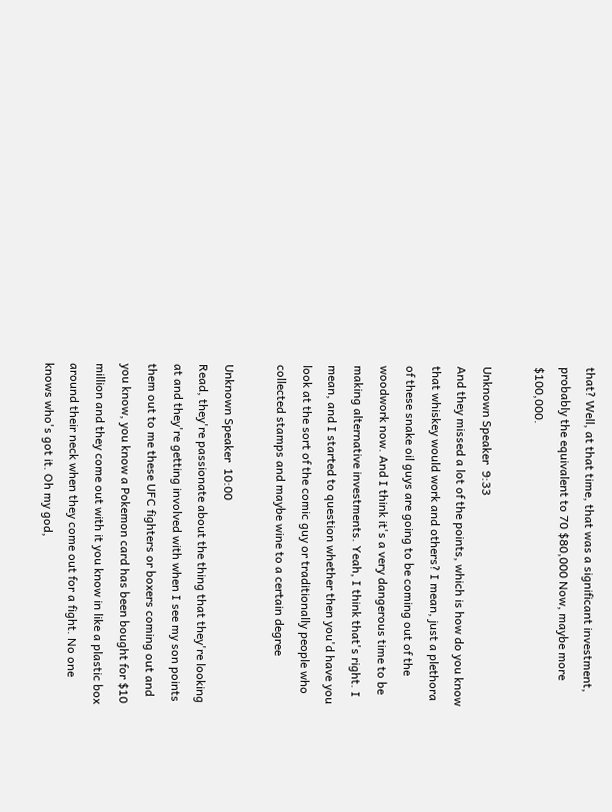that? Well, at that time, that was a significant investment, probably the equivalent to 70 $80,000 Now, maybe more $100,000.

Unknown Speaker  9:33
And they missed a lot of the points, which is how do you know that whiskey would work and others? I mean, just a plethora of these snake oil guys are going to be coming out of the woodwork now. And I think it's a very dangerous time to be making alternative investments. Yeah, I think that's right. I mean, and I started to question whether then you'd have you look at the sort of the comic guy or traditionally people who collected stamps and maybe wine to a certain degree

Unknown Speaker  10:00
Read, they're passionate about the thing that they're looking at and they're getting involved with when I see my son points them out to me these UFC fighters or boxers coming out and you know, you know a Pokemon card has been bought for $10 million and they come out with it you know in like a plastic box around their neck when they come out for a fight. No one knows who's got it. Oh my god,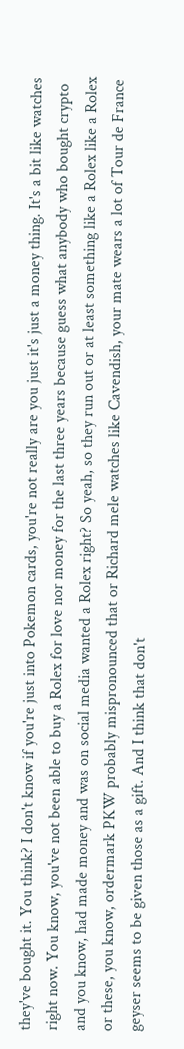they've bought it. You think? I don't know if you're just into Pokemon cards, you're not really are you just it's just a money thing. It's a bit like watches right now. You know, you've not been able to buy a Rolex for love nor money for the last three years because guess what anybody who bought crypto and you know, had made money and was on social media wanted a Rolex right? So yeah, so they run out or at least something like a Rolex like a Rolex or these, you know, ordermark PKW probably mispronounced that or Richard mele watches like Cavendish, your mate wears a lot of Tour de France geyser seems to be given those as a gift. And I think that don't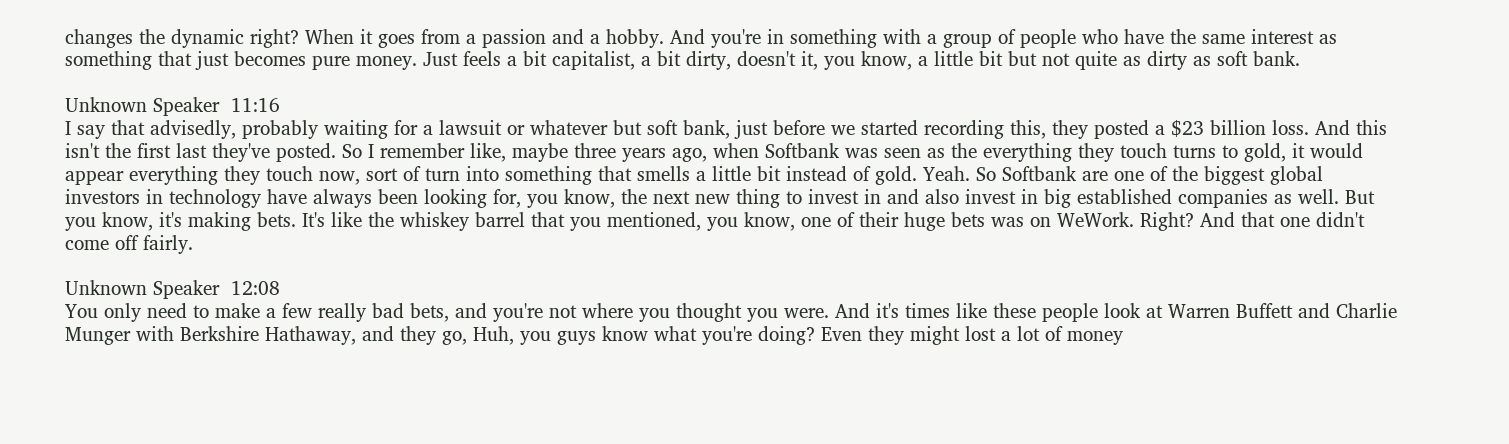changes the dynamic right? When it goes from a passion and a hobby. And you're in something with a group of people who have the same interest as something that just becomes pure money. Just feels a bit capitalist, a bit dirty, doesn't it, you know, a little bit but not quite as dirty as soft bank.

Unknown Speaker  11:16
I say that advisedly, probably waiting for a lawsuit or whatever but soft bank, just before we started recording this, they posted a $23 billion loss. And this isn't the first last they've posted. So I remember like, maybe three years ago, when Softbank was seen as the everything they touch turns to gold, it would appear everything they touch now, sort of turn into something that smells a little bit instead of gold. Yeah. So Softbank are one of the biggest global investors in technology have always been looking for, you know, the next new thing to invest in and also invest in big established companies as well. But you know, it's making bets. It's like the whiskey barrel that you mentioned, you know, one of their huge bets was on WeWork. Right? And that one didn't come off fairly.

Unknown Speaker  12:08
You only need to make a few really bad bets, and you're not where you thought you were. And it's times like these people look at Warren Buffett and Charlie Munger with Berkshire Hathaway, and they go, Huh, you guys know what you're doing? Even they might lost a lot of money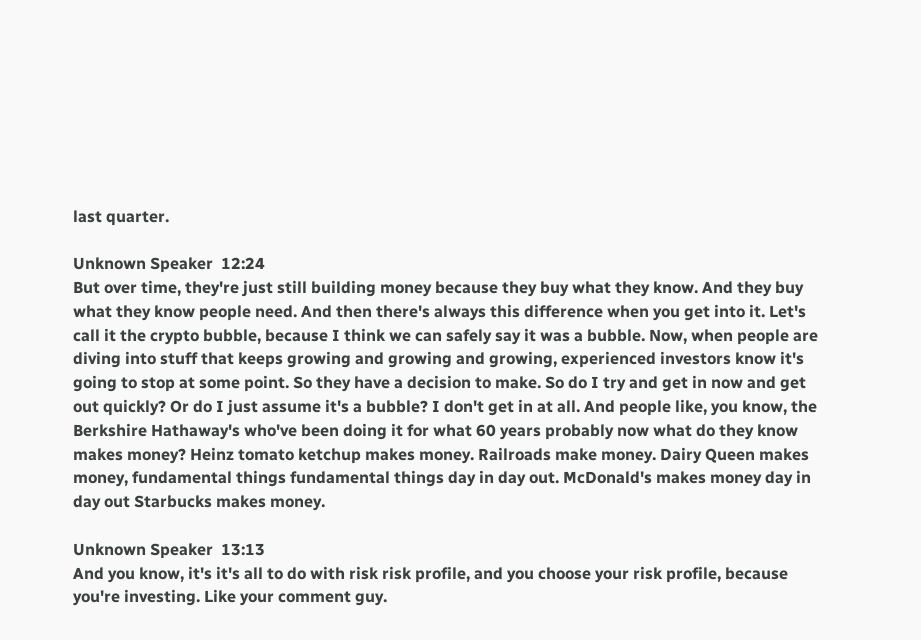last quarter.

Unknown Speaker  12:24
But over time, they're just still building money because they buy what they know. And they buy what they know people need. And then there's always this difference when you get into it. Let's call it the crypto bubble, because I think we can safely say it was a bubble. Now, when people are diving into stuff that keeps growing and growing and growing, experienced investors know it's going to stop at some point. So they have a decision to make. So do I try and get in now and get out quickly? Or do I just assume it's a bubble? I don't get in at all. And people like, you know, the Berkshire Hathaway's who've been doing it for what 60 years probably now what do they know makes money? Heinz tomato ketchup makes money. Railroads make money. Dairy Queen makes money, fundamental things fundamental things day in day out. McDonald's makes money day in day out Starbucks makes money.

Unknown Speaker  13:13
And you know, it's it's all to do with risk risk profile, and you choose your risk profile, because you're investing. Like your comment guy.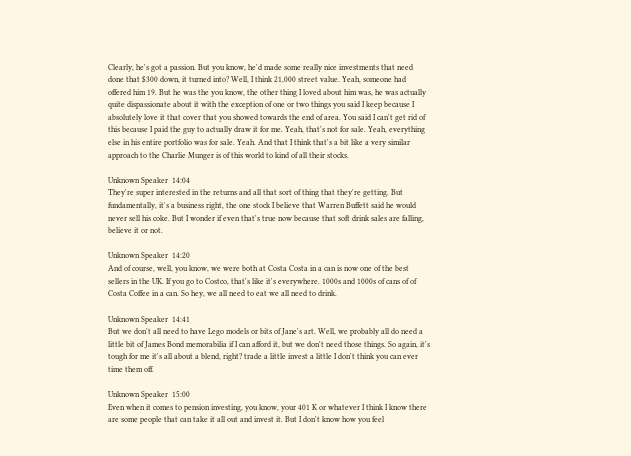Clearly, he's got a passion. But you know, he'd made some really nice investments that need done that $300 down, it turned into? Well, I think 21,000 street value. Yeah, someone had offered him 19. But he was the you know, the other thing I loved about him was, he was actually quite dispassionate about it with the exception of one or two things you said I keep because I absolutely love it that cover that you showed towards the end of area. You said I can't get rid of this because I paid the guy to actually draw it for me. Yeah, that's not for sale. Yeah, everything else in his entire portfolio was for sale. Yeah. And that I think that's a bit like a very similar approach to the Charlie Munger is of this world to kind of all their stocks.

Unknown Speaker  14:04
They're super interested in the returns and all that sort of thing that they're getting. But fundamentally, it's a business right, the one stock I believe that Warren Buffett said he would never sell his coke. But I wonder if even that's true now because that soft drink sales are falling, believe it or not.

Unknown Speaker  14:20
And of course, well, you know, we were both at Costa Costa in a can is now one of the best sellers in the UK. If you go to Costco, that's like it's everywhere. 1000s and 1000s of cans of of Costa Coffee in a can. So hey, we all need to eat we all need to drink.

Unknown Speaker  14:41
But we don't all need to have Lego models or bits of Jane's art. Well, we probably all do need a little bit of James Bond memorabilia if I can afford it, but we don't need those things. So again, it's tough for me it's all about a blend, right? trade a little invest a little I don't think you can ever time them off.

Unknown Speaker  15:00
Even when it comes to pension investing, you know, your 401 K or whatever I think I know there are some people that can take it all out and invest it. But I don't know how you feel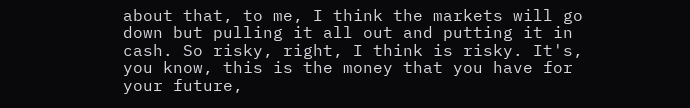about that, to me, I think the markets will go down but pulling it all out and putting it in cash. So risky, right, I think is risky. It's, you know, this is the money that you have for your future,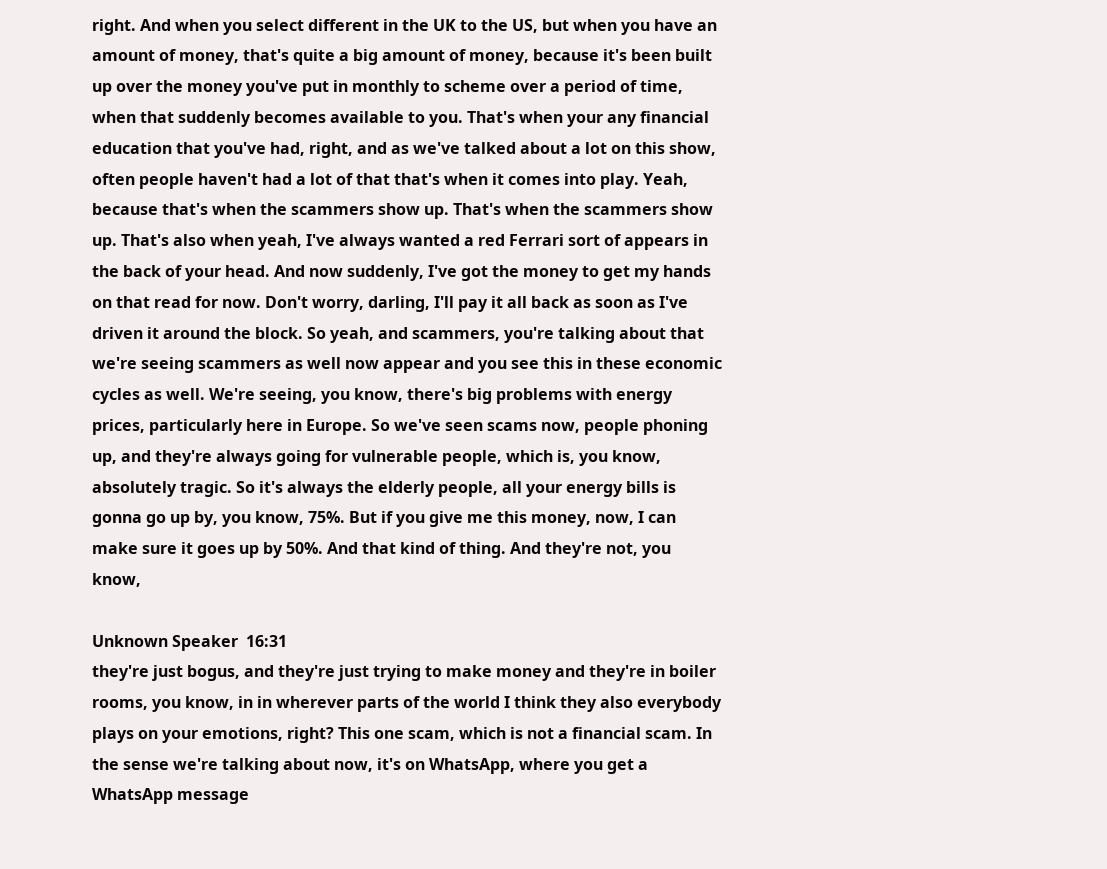right. And when you select different in the UK to the US, but when you have an amount of money, that's quite a big amount of money, because it's been built up over the money you've put in monthly to scheme over a period of time, when that suddenly becomes available to you. That's when your any financial education that you've had, right, and as we've talked about a lot on this show, often people haven't had a lot of that that's when it comes into play. Yeah, because that's when the scammers show up. That's when the scammers show up. That's also when yeah, I've always wanted a red Ferrari sort of appears in the back of your head. And now suddenly, I've got the money to get my hands on that read for now. Don't worry, darling, I'll pay it all back as soon as I've driven it around the block. So yeah, and scammers, you're talking about that we're seeing scammers as well now appear and you see this in these economic cycles as well. We're seeing, you know, there's big problems with energy prices, particularly here in Europe. So we've seen scams now, people phoning up, and they're always going for vulnerable people, which is, you know, absolutely tragic. So it's always the elderly people, all your energy bills is gonna go up by, you know, 75%. But if you give me this money, now, I can make sure it goes up by 50%. And that kind of thing. And they're not, you know,

Unknown Speaker  16:31
they're just bogus, and they're just trying to make money and they're in boiler rooms, you know, in in wherever parts of the world I think they also everybody plays on your emotions, right? This one scam, which is not a financial scam. In the sense we're talking about now, it's on WhatsApp, where you get a WhatsApp message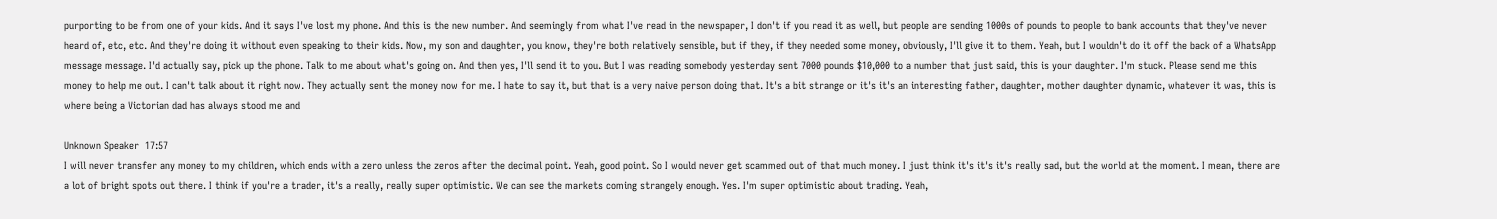purporting to be from one of your kids. And it says I've lost my phone. And this is the new number. And seemingly from what I've read in the newspaper, I don't if you read it as well, but people are sending 1000s of pounds to people to bank accounts that they've never heard of, etc, etc. And they're doing it without even speaking to their kids. Now, my son and daughter, you know, they're both relatively sensible, but if they, if they needed some money, obviously, I'll give it to them. Yeah, but I wouldn't do it off the back of a WhatsApp message message. I'd actually say, pick up the phone. Talk to me about what's going on. And then yes, I'll send it to you. But I was reading somebody yesterday sent 7000 pounds $10,000 to a number that just said, this is your daughter. I'm stuck. Please send me this money to help me out. I can't talk about it right now. They actually sent the money now for me. I hate to say it, but that is a very naive person doing that. It's a bit strange or it's it's an interesting father, daughter, mother daughter dynamic, whatever it was, this is where being a Victorian dad has always stood me and

Unknown Speaker  17:57
I will never transfer any money to my children, which ends with a zero unless the zeros after the decimal point. Yeah, good point. So I would never get scammed out of that much money. I just think it's it's it's really sad, but the world at the moment. I mean, there are a lot of bright spots out there. I think if you're a trader, it's a really, really super optimistic. We can see the markets coming strangely enough. Yes. I'm super optimistic about trading. Yeah,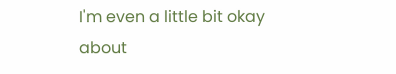I'm even a little bit okay about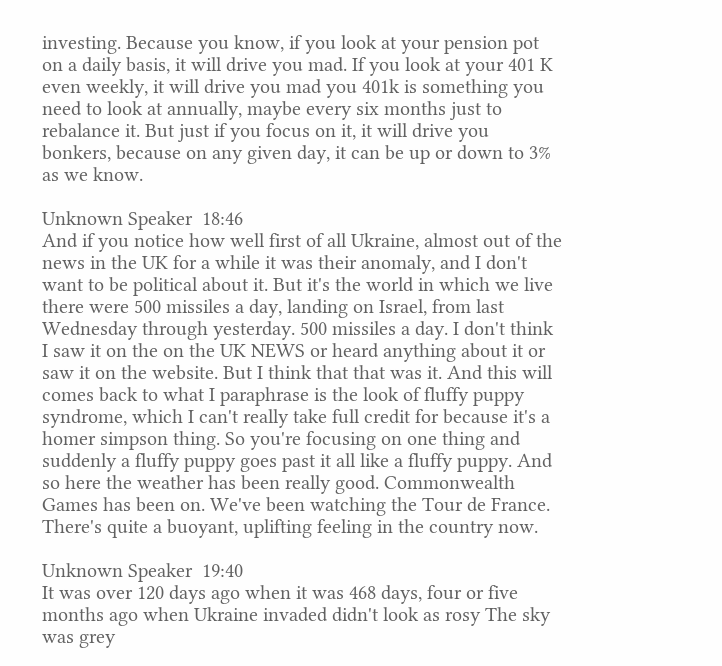investing. Because you know, if you look at your pension pot on a daily basis, it will drive you mad. If you look at your 401 K even weekly, it will drive you mad you 401k is something you need to look at annually, maybe every six months just to rebalance it. But just if you focus on it, it will drive you bonkers, because on any given day, it can be up or down to 3% as we know.

Unknown Speaker  18:46
And if you notice how well first of all Ukraine, almost out of the news in the UK for a while it was their anomaly, and I don't want to be political about it. But it's the world in which we live there were 500 missiles a day, landing on Israel, from last Wednesday through yesterday. 500 missiles a day. I don't think I saw it on the on the UK NEWS or heard anything about it or saw it on the website. But I think that that was it. And this will comes back to what I paraphrase is the look of fluffy puppy syndrome, which I can't really take full credit for because it's a homer simpson thing. So you're focusing on one thing and suddenly a fluffy puppy goes past it all like a fluffy puppy. And so here the weather has been really good. Commonwealth Games has been on. We've been watching the Tour de France. There's quite a buoyant, uplifting feeling in the country now.

Unknown Speaker  19:40
It was over 120 days ago when it was 468 days, four or five months ago when Ukraine invaded didn't look as rosy The sky was grey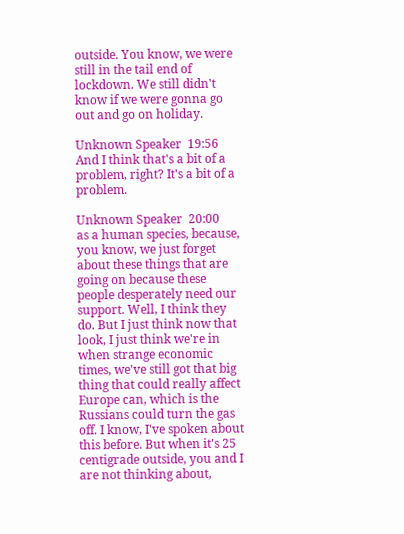outside. You know, we were still in the tail end of lockdown. We still didn't know if we were gonna go out and go on holiday.

Unknown Speaker  19:56
And I think that's a bit of a problem, right? It's a bit of a problem.

Unknown Speaker  20:00
as a human species, because, you know, we just forget about these things that are going on because these people desperately need our support. Well, I think they do. But I just think now that look, I just think we're in when strange economic times, we've still got that big thing that could really affect Europe can, which is the Russians could turn the gas off. I know, I've spoken about this before. But when it's 25 centigrade outside, you and I are not thinking about,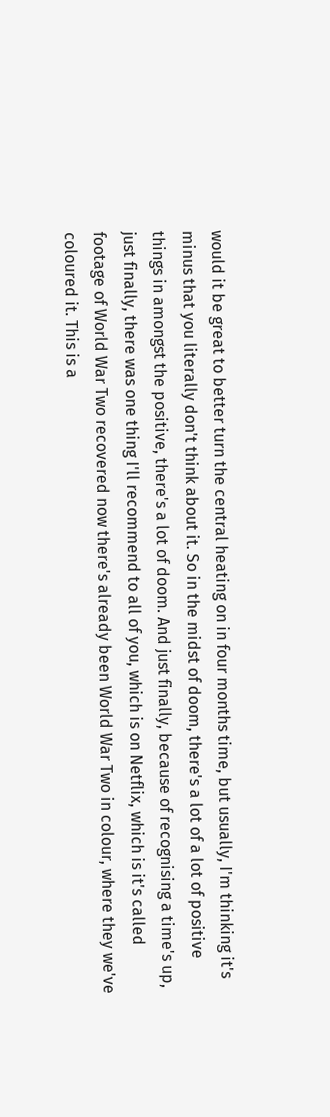would it be great to better turn the central heating on in four months time, but usually, I'm thinking it's minus that you literally don't think about it. So in the midst of doom, there's a lot of a lot of positive things in amongst the positive, there's a lot of doom. And just finally, because of recognising a time's up, just finally, there was one thing I'll recommend to all of you, which is on Netflix, which is it's called footage of World War Two recovered now there's already been World War Two in colour, where they we've coloured it. This is a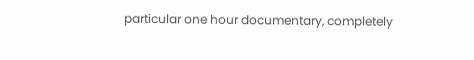particular one hour documentary, completely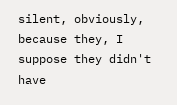silent, obviously, because they, I suppose they didn't have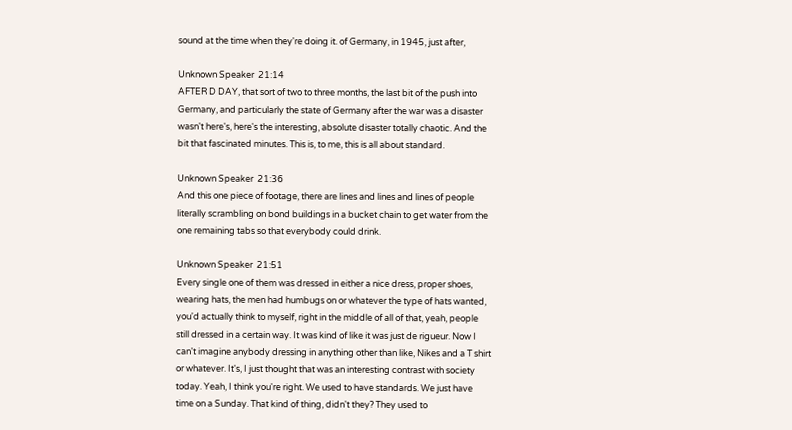sound at the time when they're doing it. of Germany, in 1945, just after,

Unknown Speaker  21:14
AFTER D DAY, that sort of two to three months, the last bit of the push into Germany, and particularly the state of Germany after the war was a disaster wasn't here's, here's the interesting, absolute disaster totally chaotic. And the bit that fascinated minutes. This is, to me, this is all about standard.

Unknown Speaker  21:36
And this one piece of footage, there are lines and lines and lines of people literally scrambling on bond buildings in a bucket chain to get water from the one remaining tabs so that everybody could drink.

Unknown Speaker  21:51
Every single one of them was dressed in either a nice dress, proper shoes, wearing hats, the men had humbugs on or whatever the type of hats wanted, you'd actually think to myself, right in the middle of all of that, yeah, people still dressed in a certain way. It was kind of like it was just de rigueur. Now I can't imagine anybody dressing in anything other than like, Nikes and a T shirt or whatever. It's, I just thought that was an interesting contrast with society today. Yeah, I think you're right. We used to have standards. We just have time on a Sunday. That kind of thing, didn't they? They used to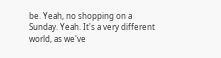be. Yeah, no shopping on a Sunday. Yeah. It's a very different world, as we've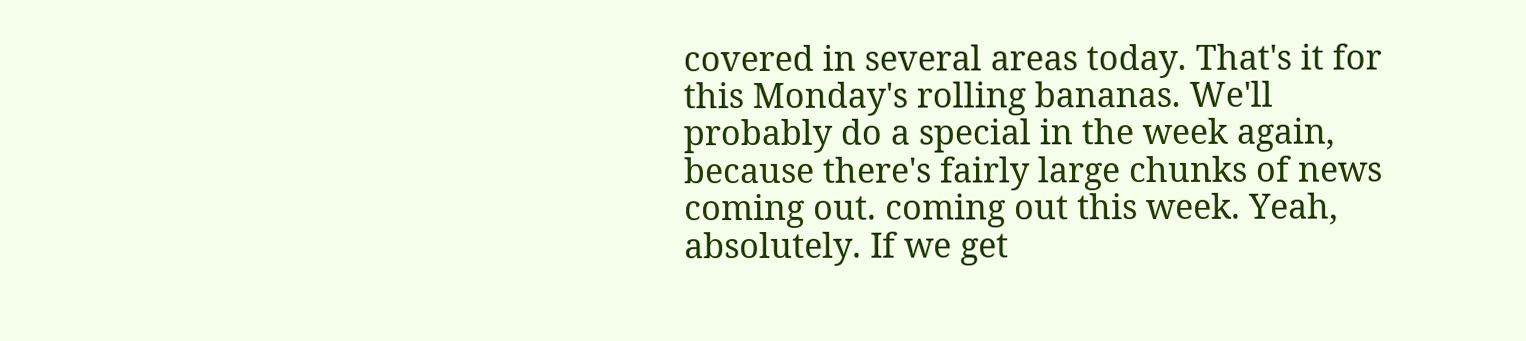covered in several areas today. That's it for this Monday's rolling bananas. We'll probably do a special in the week again, because there's fairly large chunks of news coming out. coming out this week. Yeah, absolutely. If we get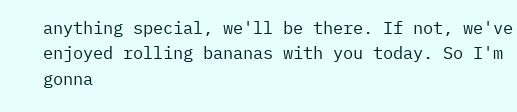anything special, we'll be there. If not, we've enjoyed rolling bananas with you today. So I'm gonna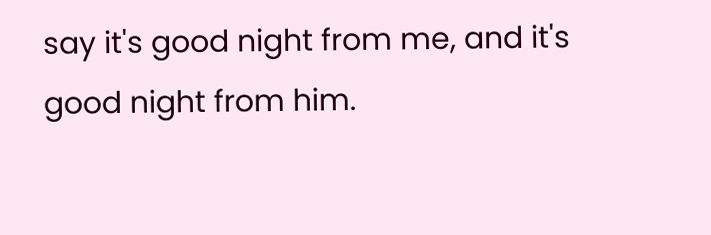say it's good night from me, and it's good night from him.